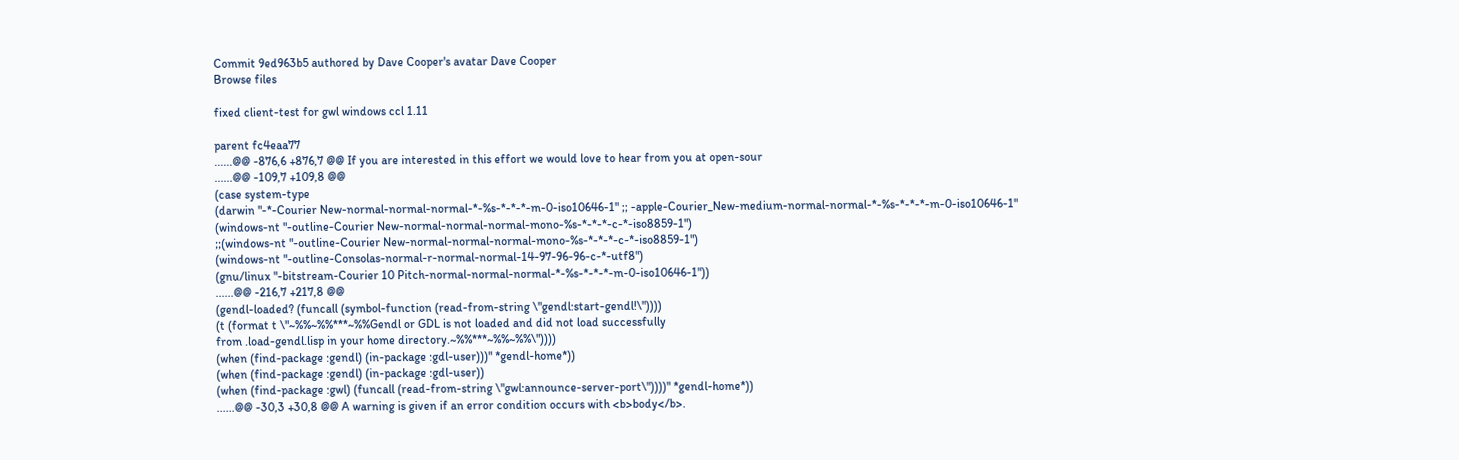Commit 9ed963b5 authored by Dave Cooper's avatar Dave Cooper
Browse files

fixed client-test for gwl windows ccl 1.11

parent fc4eaa77
......@@ -876,6 +876,7 @@ If you are interested in this effort we would love to hear from you at open-sour
......@@ -109,7 +109,8 @@
(case system-type
(darwin "-*-Courier New-normal-normal-normal-*-%s-*-*-*-m-0-iso10646-1" ;; -apple-Courier_New-medium-normal-normal-*-%s-*-*-*-m-0-iso10646-1"
(windows-nt "-outline-Courier New-normal-normal-normal-mono-%s-*-*-*-c-*-iso8859-1")
;;(windows-nt "-outline-Courier New-normal-normal-normal-mono-%s-*-*-*-c-*-iso8859-1")
(windows-nt "-outline-Consolas-normal-r-normal-normal-14-97-96-96-c-*-utf8")
(gnu/linux "-bitstream-Courier 10 Pitch-normal-normal-normal-*-%s-*-*-*-m-0-iso10646-1"))
......@@ -216,7 +217,8 @@
(gendl-loaded? (funcall (symbol-function (read-from-string \"gendl:start-gendl!\"))))
(t (format t \"~%%~%%***~%%Gendl or GDL is not loaded and did not load successfully
from .load-gendl.lisp in your home directory.~%%***~%%~%%\"))))
(when (find-package :gendl) (in-package :gdl-user)))" *gendl-home*))
(when (find-package :gendl) (in-package :gdl-user))
(when (find-package :gwl) (funcall (read-from-string \"gwl:announce-server-port\"))))" *gendl-home*))
......@@ -30,3 +30,8 @@ A warning is given if an error condition occurs with <b>body</b>.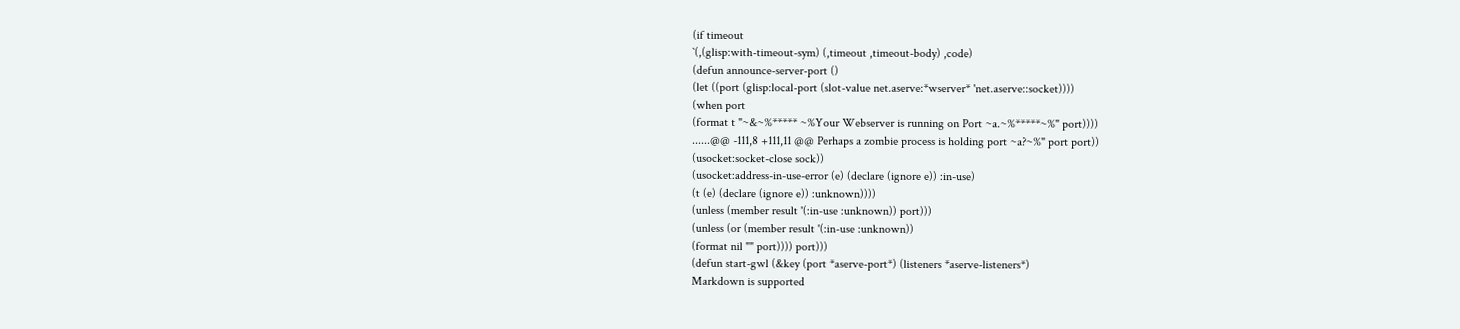(if timeout
`(,(glisp:with-timeout-sym) (,timeout ,timeout-body) ,code)
(defun announce-server-port ()
(let ((port (glisp:local-port (slot-value net.aserve:*wserver* 'net.aserve::socket))))
(when port
(format t "~&~%***** ~%Your Webserver is running on Port ~a.~%*****~%" port))))
......@@ -111,8 +111,11 @@ Perhaps a zombie process is holding port ~a?~%" port port))
(usocket:socket-close sock))
(usocket:address-in-use-error (e) (declare (ignore e)) :in-use)
(t (e) (declare (ignore e)) :unknown))))
(unless (member result '(:in-use :unknown)) port)))
(unless (or (member result '(:in-use :unknown))
(format nil "" port)))) port)))
(defun start-gwl (&key (port *aserve-port*) (listeners *aserve-listeners*)
Markdown is supported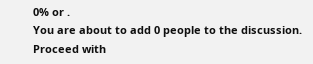0% or .
You are about to add 0 people to the discussion. Proceed with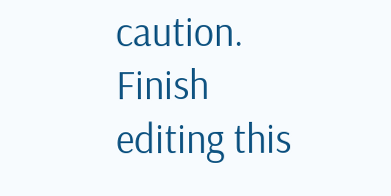caution.
Finish editing this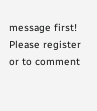message first!
Please register or to comment